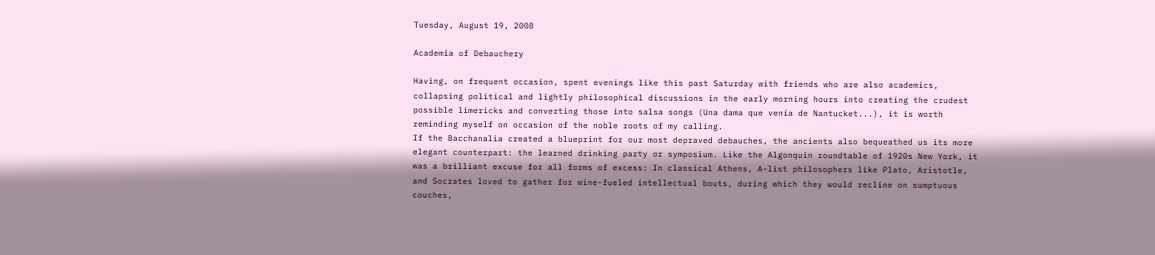Tuesday, August 19, 2008

Academia of Debauchery

Having, on frequent occasion, spent evenings like this past Saturday with friends who are also academics, collapsing political and lightly philosophical discussions in the early morning hours into creating the crudest possible limericks and converting those into salsa songs (Una dama que venía de Nantucket...), it is worth reminding myself on occasion of the noble roots of my calling.
If the Bacchanalia created a blueprint for our most depraved debauches, the ancients also bequeathed us its more elegant counterpart: the learned drinking party or symposium. Like the Algonquin roundtable of 1920s New York, it was a brilliant excuse for all forms of excess: In classical Athens, A-list philosophers like Plato, Aristotle, and Socrates loved to gather for wine-fueled intellectual bouts, during which they would recline on sumptuous couches,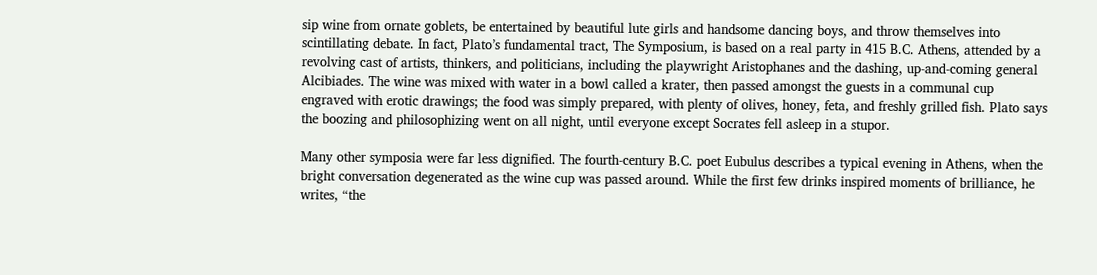sip wine from ornate goblets, be entertained by beautiful lute girls and handsome dancing boys, and throw themselves into scintillating debate. In fact, Plato’s fundamental tract, The Symposium, is based on a real party in 415 B.C. Athens, attended by a revolving cast of artists, thinkers, and politicians, including the playwright Aristophanes and the dashing, up-and-coming general Alcibiades. The wine was mixed with water in a bowl called a krater, then passed amongst the guests in a communal cup engraved with erotic drawings; the food was simply prepared, with plenty of olives, honey, feta, and freshly grilled fish. Plato says the boozing and philosophizing went on all night, until everyone except Socrates fell asleep in a stupor.

Many other symposia were far less dignified. The fourth-century B.C. poet Eubulus describes a typical evening in Athens, when the bright conversation degenerated as the wine cup was passed around. While the first few drinks inspired moments of brilliance, he writes, “the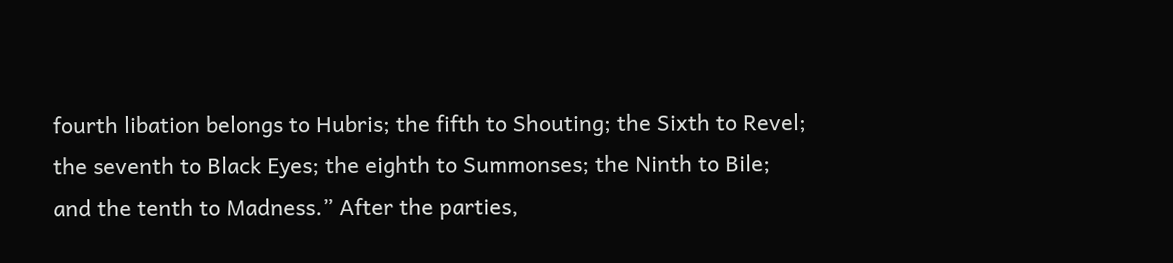fourth libation belongs to Hubris; the fifth to Shouting; the Sixth to Revel; the seventh to Black Eyes; the eighth to Summonses; the Ninth to Bile; and the tenth to Madness.” After the parties,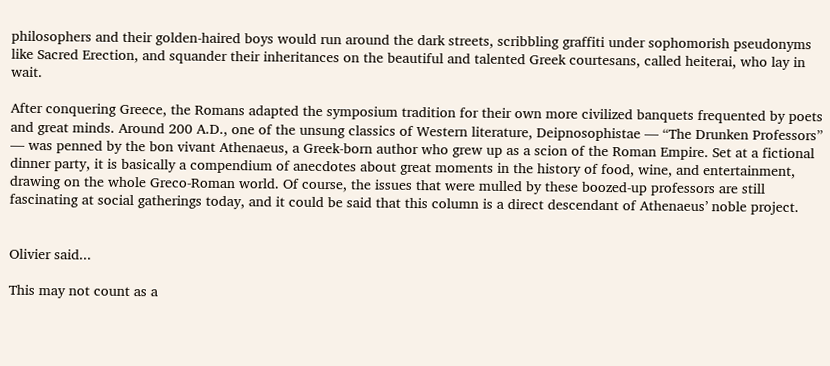philosophers and their golden-haired boys would run around the dark streets, scribbling graffiti under sophomorish pseudonyms like Sacred Erection, and squander their inheritances on the beautiful and talented Greek courtesans, called heiterai, who lay in wait.

After conquering Greece, the Romans adapted the symposium tradition for their own more civilized banquets frequented by poets and great minds. Around 200 A.D., one of the unsung classics of Western literature, Deipnosophistae — “The Drunken Professors” — was penned by the bon vivant Athenaeus, a Greek-born author who grew up as a scion of the Roman Empire. Set at a fictional dinner party, it is basically a compendium of anecdotes about great moments in the history of food, wine, and entertainment, drawing on the whole Greco-Roman world. Of course, the issues that were mulled by these boozed-up professors are still fascinating at social gatherings today, and it could be said that this column is a direct descendant of Athenaeus’ noble project.


Olivier said...

This may not count as a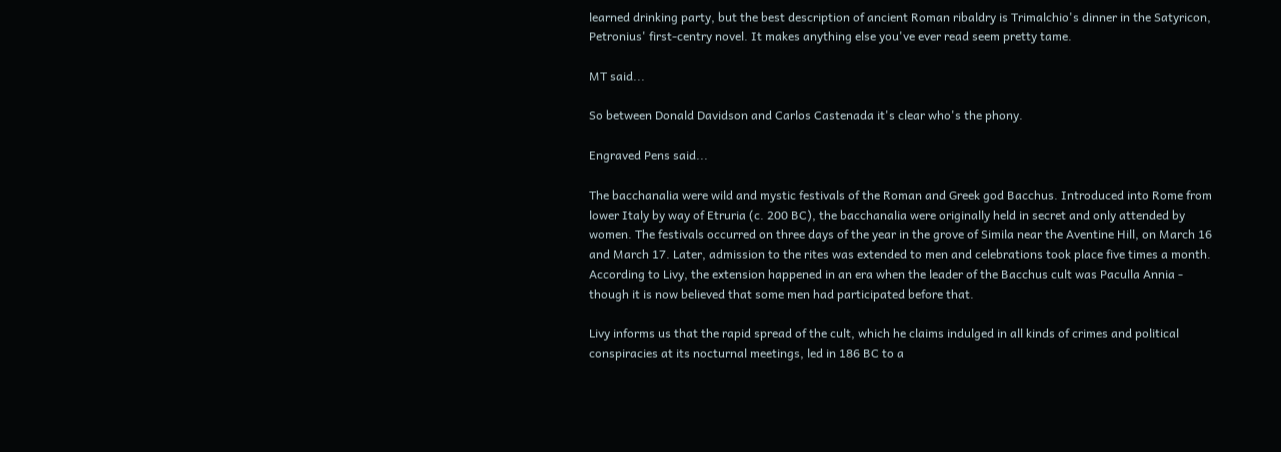learned drinking party, but the best description of ancient Roman ribaldry is Trimalchio's dinner in the Satyricon, Petronius' first-centry novel. It makes anything else you've ever read seem pretty tame.

MT said...

So between Donald Davidson and Carlos Castenada it's clear who's the phony.

Engraved Pens said...

The bacchanalia were wild and mystic festivals of the Roman and Greek god Bacchus. Introduced into Rome from lower Italy by way of Etruria (c. 200 BC), the bacchanalia were originally held in secret and only attended by women. The festivals occurred on three days of the year in the grove of Simila near the Aventine Hill, on March 16 and March 17. Later, admission to the rites was extended to men and celebrations took place five times a month. According to Livy, the extension happened in an era when the leader of the Bacchus cult was Paculla Annia - though it is now believed that some men had participated before that.

Livy informs us that the rapid spread of the cult, which he claims indulged in all kinds of crimes and political conspiracies at its nocturnal meetings, led in 186 BC to a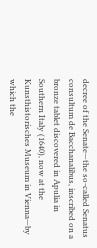decree of the Senate—the so-called Senatus consultum de Bacchanalibus, inscribed on a bronze tablet discovered in Apulia in Southern Italy (1640), now at the Kunsthistorisches Museum in Vienna—by which the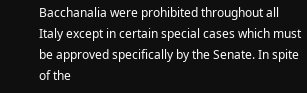Bacchanalia were prohibited throughout all Italy except in certain special cases which must be approved specifically by the Senate. In spite of the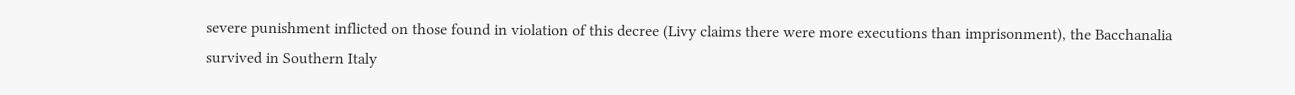severe punishment inflicted on those found in violation of this decree (Livy claims there were more executions than imprisonment), the Bacchanalia survived in Southern Italy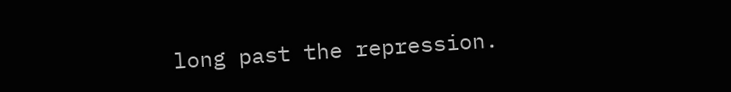long past the repression.